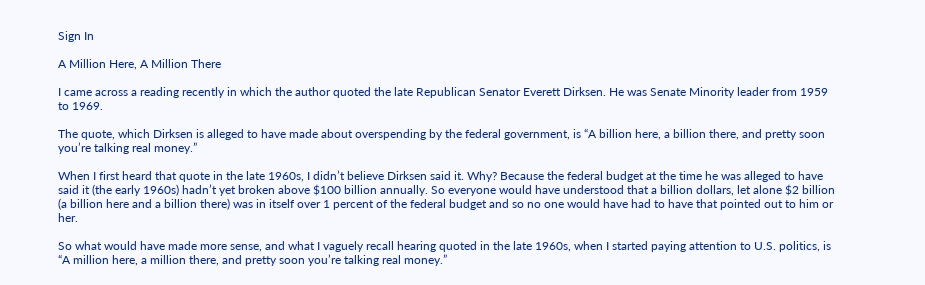Sign In

A Million Here, A Million There

I came across a reading recently in which the author quoted the late Republican Senator Everett Dirksen. He was Senate Minority leader from 1959 to 1969.

The quote, which Dirksen is alleged to have made about overspending by the federal government, is “A billion here, a billion there, and pretty soon you’re talking real money.”

When I first heard that quote in the late 1960s, I didn’t believe Dirksen said it. Why? Because the federal budget at the time he was alleged to have said it (the early 1960s) hadn’t yet broken above $100 billion annually. So everyone would have understood that a billion dollars, let alone $2 billion (a billion here and a billion there) was in itself over 1 percent of the federal budget and so no one would have had to have that pointed out to him or her.

So what would have made more sense, and what I vaguely recall hearing quoted in the late 1960s, when I started paying attention to U.S. politics, is “A million here, a million there, and pretty soon you’re talking real money.”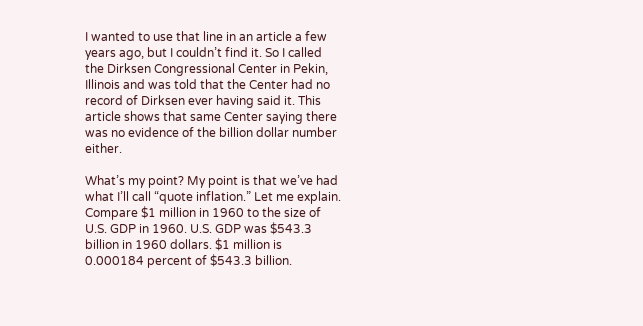I wanted to use that line in an article a few years ago, but I couldn’t find it. So I called the Dirksen Congressional Center in Pekin, Illinois and was told that the Center had no record of Dirksen ever having said it. This article shows that same Center saying there was no evidence of the billion dollar number either.

What’s my point? My point is that we’ve had what I’ll call “quote inflation.” Let me explain. Compare $1 million in 1960 to the size of U.S. GDP in 1960. U.S. GDP was $543.3 billion in 1960 dollars. $1 million is 0.000184 percent of $543.3 billion.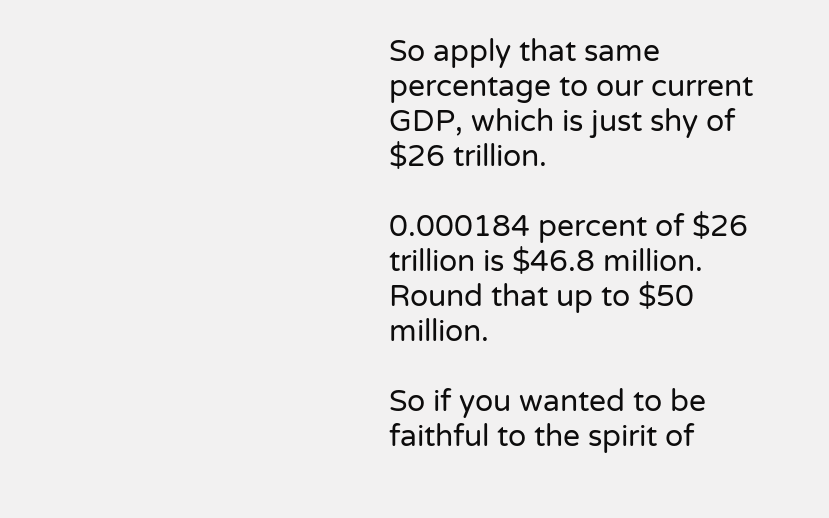So apply that same percentage to our current GDP, which is just shy of $26 trillion.

0.000184 percent of $26 trillion is $46.8 million. Round that up to $50 million.

So if you wanted to be faithful to the spirit of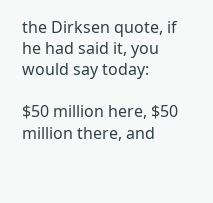the Dirksen quote, if he had said it, you would say today:

$50 million here, $50 million there, and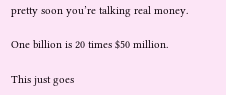pretty soon you’re talking real money.

One billion is 20 times $50 million.

This just goes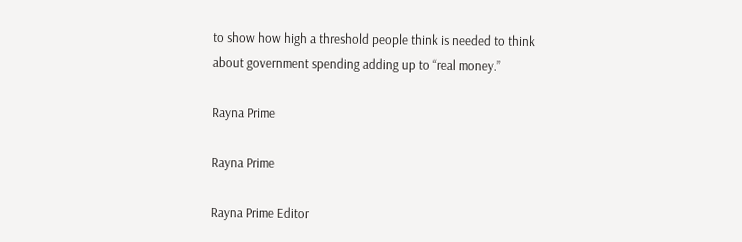to show how high a threshold people think is needed to think about government spending adding up to “real money.”

Rayna Prime

Rayna Prime

Rayna Prime Editor